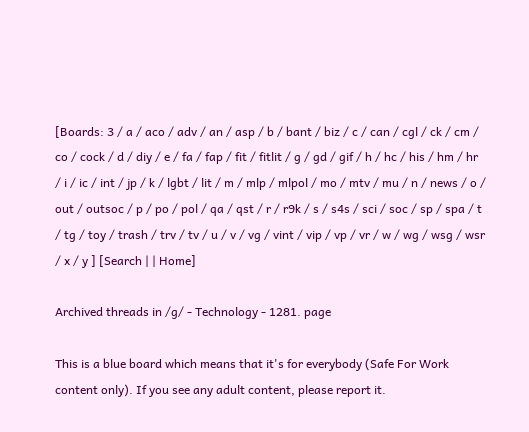[Boards: 3 / a / aco / adv / an / asp / b / bant / biz / c / can / cgl / ck / cm / co / cock / d / diy / e / fa / fap / fit / fitlit / g / gd / gif / h / hc / his / hm / hr / i / ic / int / jp / k / lgbt / lit / m / mlp / mlpol / mo / mtv / mu / n / news / o / out / outsoc / p / po / pol / qa / qst / r / r9k / s / s4s / sci / soc / sp / spa / t / tg / toy / trash / trv / tv / u / v / vg / vint / vip / vp / vr / w / wg / wsg / wsr / x / y ] [Search | | Home]

Archived threads in /g/ - Technology - 1281. page

This is a blue board which means that it's for everybody (Safe For Work content only). If you see any adult content, please report it.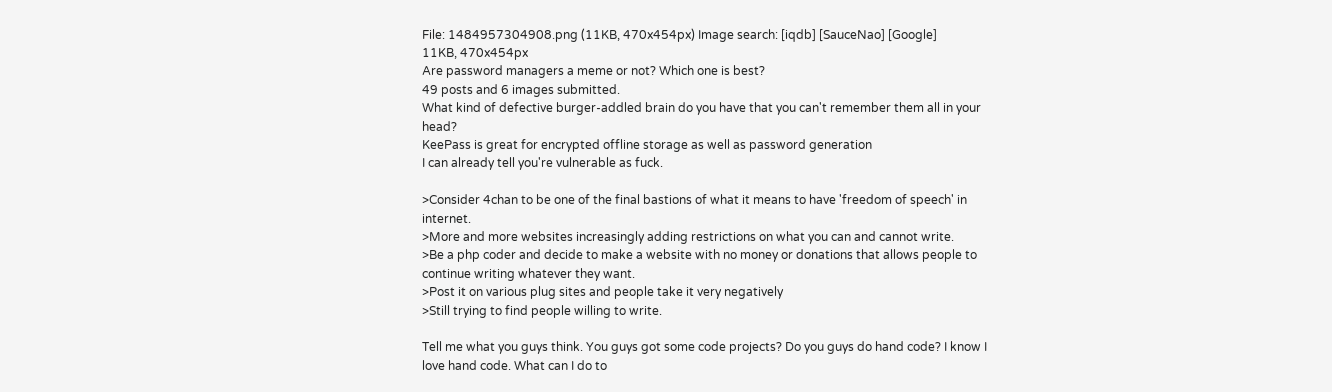File: 1484957304908.png (11KB, 470x454px) Image search: [iqdb] [SauceNao] [Google]
11KB, 470x454px
Are password managers a meme or not? Which one is best?
49 posts and 6 images submitted.
What kind of defective burger-addled brain do you have that you can't remember them all in your head?
KeePass is great for encrypted offline storage as well as password generation
I can already tell you're vulnerable as fuck.

>Consider 4chan to be one of the final bastions of what it means to have 'freedom of speech' in internet.
>More and more websites increasingly adding restrictions on what you can and cannot write.
>Be a php coder and decide to make a website with no money or donations that allows people to continue writing whatever they want.
>Post it on various plug sites and people take it very negatively
>Still trying to find people willing to write.

Tell me what you guys think. You guys got some code projects? Do you guys do hand code? I know I love hand code. What can I do to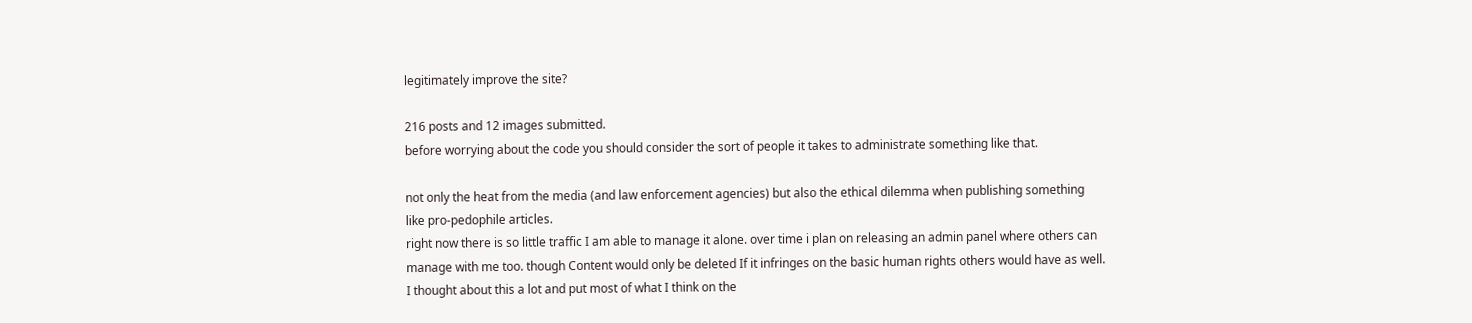legitimately improve the site?

216 posts and 12 images submitted.
before worrying about the code you should consider the sort of people it takes to administrate something like that.

not only the heat from the media (and law enforcement agencies) but also the ethical dilemma when publishing something like pro-pedophile articles.
right now there is so little traffic I am able to manage it alone. over time i plan on releasing an admin panel where others can manage with me too. though Content would only be deleted If it infringes on the basic human rights others would have as well. I thought about this a lot and put most of what I think on the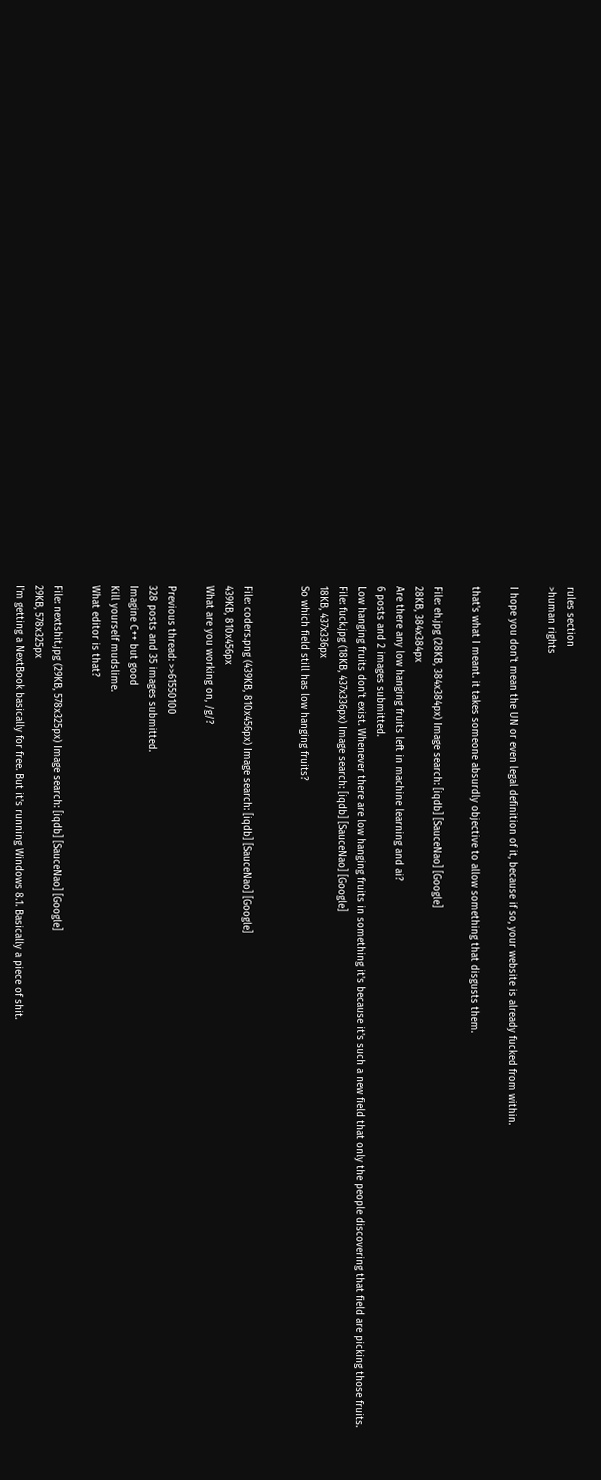rules section
>human rights

I hope you don't mean the UN or even legal definition of it, because if so, your website is already fucked from within.

that's what I meant. it takes someone absurdly objective to allow something that disgusts them.

File: eh.jpg (28KB, 384x384px) Image search: [iqdb] [SauceNao] [Google]
28KB, 384x384px
Are there any low hanging fruits left in machine learning and ai?
6 posts and 2 images submitted.
Low hanging fruits don't exist. Whenever there are low hanging fruits in something it's because it's such a new field that only the people discovering that field are picking those fruits.
File: fuck.jpg (18KB, 437x336px) Image search: [iqdb] [SauceNao] [Google]
18KB, 437x336px
So which field still has low hanging fruits?


File: coders.png (439KB, 810x456px) Image search: [iqdb] [SauceNao] [Google]
439KB, 810x456px
What are you working on, /g/?

Previous thread: >>61550100
328 posts and 35 images submitted.
Imagine C++ but good
Kill yourself mudslime.
What editor is that?

File: nextshit.jpg (29KB, 578x325px) Image search: [iqdb] [SauceNao] [Google]
29KB, 578x325px
I'm getting a NextBook basically for free. But it's running Windows 8.1. Basically a piece of shit.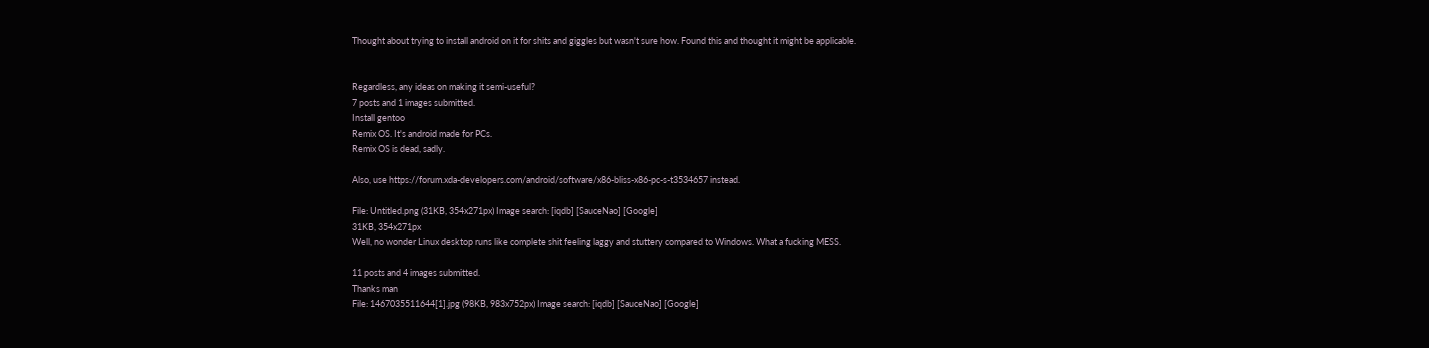Thought about trying to install android on it for shits and giggles but wasn't sure how. Found this and thought it might be applicable.


Regardless, any ideas on making it semi-useful?
7 posts and 1 images submitted.
Install gentoo
Remix OS. It's android made for PCs.
Remix OS is dead, sadly.

Also, use https://forum.xda-developers.com/android/software/x86-bliss-x86-pc-s-t3534657 instead.

File: Untitled.png (31KB, 354x271px) Image search: [iqdb] [SauceNao] [Google]
31KB, 354x271px
Well, no wonder Linux desktop runs like complete shit feeling laggy and stuttery compared to Windows. What a fucking MESS.

11 posts and 4 images submitted.
Thanks man
File: 1467035511644[1].jpg (98KB, 983x752px) Image search: [iqdb] [SauceNao] [Google]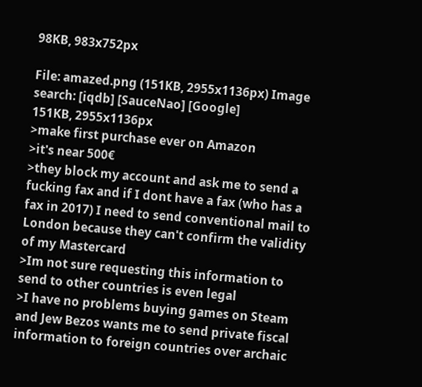98KB, 983x752px

File: amazed.png (151KB, 2955x1136px) Image search: [iqdb] [SauceNao] [Google]
151KB, 2955x1136px
>make first purchase ever on Amazon
>it's near 500€
>they block my account and ask me to send a fucking fax and if I dont have a fax (who has a fax in 2017) I need to send conventional mail to London because they can't confirm the validity of my Mastercard
>Im not sure requesting this information to send to other countries is even legal
>I have no problems buying games on Steam and Jew Bezos wants me to send private fiscal information to foreign countries over archaic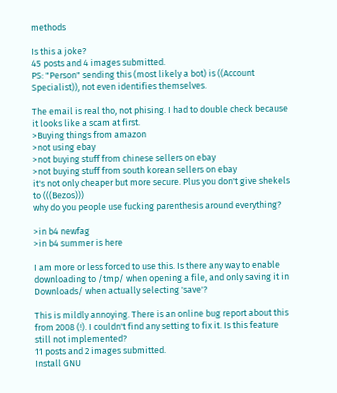methods

Is this a joke?
45 posts and 4 images submitted.
PS: "Person" sending this (most likely a bot) is ((Account Specialist)), not even identifies themselves.

The email is real tho, not phising. I had to double check because it looks like a scam at first.
>Buying things from amazon
>not using ebay
>not buying stuff from chinese sellers on ebay
>not buying stuff from south korean sellers on ebay
it's not only cheaper but more secure. Plus you don't give shekels to (((Bezos)))
why do you people use fucking parenthesis around everything?

>in b4 newfag
>in b4 summer is here

I am more or less forced to use this. Is there any way to enable downloading to /tmp/ when opening a file, and only saving it in Downloads/ when actually selecting 'save'?

This is mildly annoying. There is an online bug report about this from 2008 (!). I couldn't find any setting to fix it. Is this feature still not implemented?
11 posts and 2 images submitted.
Install GNU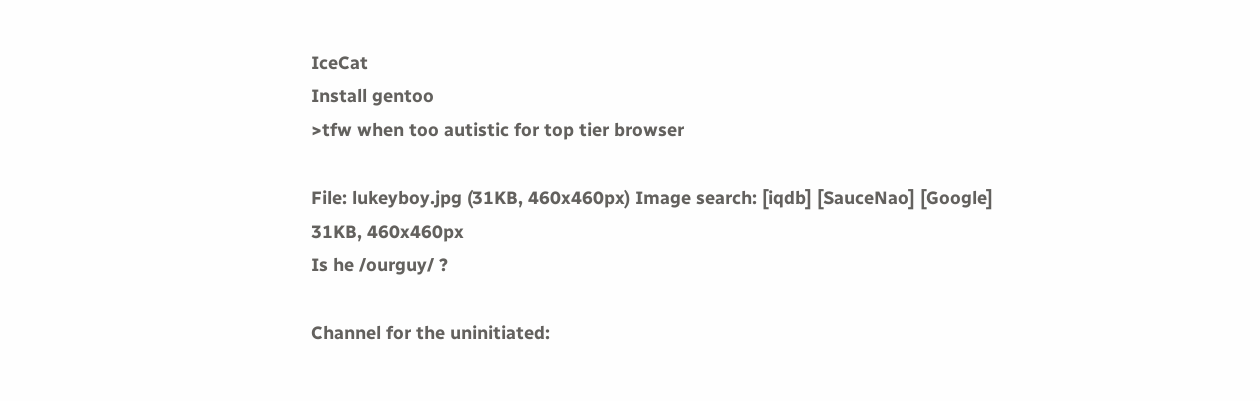IceCat
Install gentoo
>tfw when too autistic for top tier browser

File: lukeyboy.jpg (31KB, 460x460px) Image search: [iqdb] [SauceNao] [Google]
31KB, 460x460px
Is he /ourguy/ ?

Channel for the uninitiated: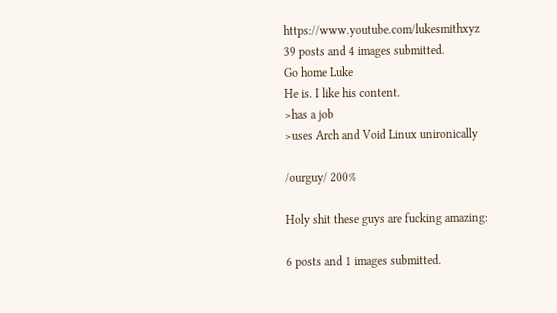https://www.youtube.com/lukesmithxyz
39 posts and 4 images submitted.
Go home Luke
He is. I like his content.
>has a job
>uses Arch and Void Linux unironically

/ourguy/ 200%

Holy shit these guys are fucking amazing:

6 posts and 1 images submitted.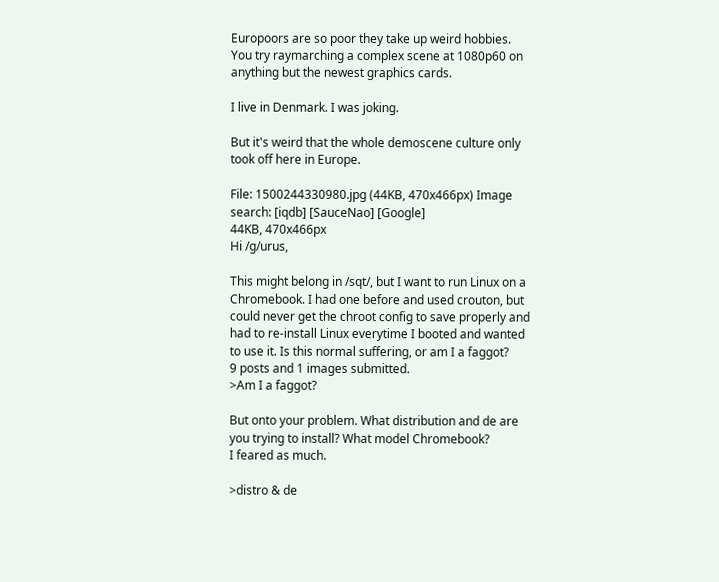Europoors are so poor they take up weird hobbies.
You try raymarching a complex scene at 1080p60 on anything but the newest graphics cards.

I live in Denmark. I was joking.

But it's weird that the whole demoscene culture only took off here in Europe.

File: 1500244330980.jpg (44KB, 470x466px) Image search: [iqdb] [SauceNao] [Google]
44KB, 470x466px
Hi /g/urus,

This might belong in /sqt/, but I want to run Linux on a Chromebook. I had one before and used crouton, but could never get the chroot config to save properly and had to re-install Linux everytime I booted and wanted to use it. Is this normal suffering, or am I a faggot?
9 posts and 1 images submitted.
>Am I a faggot?

But onto your problem. What distribution and de are you trying to install? What model Chromebook?
I feared as much.

>distro & de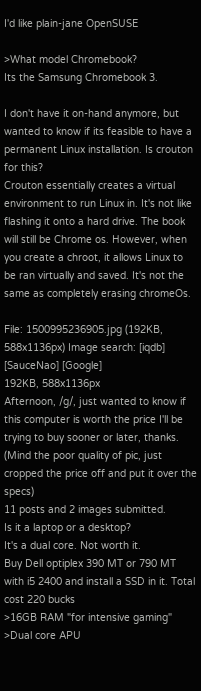I'd like plain-jane OpenSUSE

>What model Chromebook?
Its the Samsung Chromebook 3.

I don't have it on-hand anymore, but wanted to know if its feasible to have a permanent Linux installation. Is crouton for this?
Crouton essentially creates a virtual environment to run Linux in. It's not like flashing it onto a hard drive. The book will still be Chrome os. However, when you create a chroot, it allows Linux to be ran virtually and saved. It's not the same as completely erasing chromeOs.

File: 1500995236905.jpg (192KB, 588x1136px) Image search: [iqdb] [SauceNao] [Google]
192KB, 588x1136px
Afternoon, /g/, just wanted to know if this computer is worth the price I'll be trying to buy sooner or later, thanks. (Mind the poor quality of pic, just cropped the price off and put it over the specs)
11 posts and 2 images submitted.
Is it a laptop or a desktop?
It's a dual core. Not worth it.
Buy Dell optiplex 390 MT or 790 MT with i5 2400 and install a SSD in it. Total cost 220 bucks
>16GB RAM "for intensive gaming"
>Dual core APU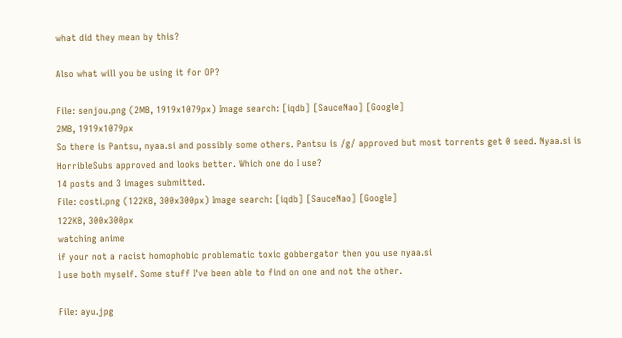what did they mean by this?

Also what will you be using it for OP?

File: senjou.png (2MB, 1919x1079px) Image search: [iqdb] [SauceNao] [Google]
2MB, 1919x1079px
So there is Pantsu, nyaa.si and possibly some others. Pantsu is /g/ approved but most torrents get 0 seed. Nyaa.si is HorribleSubs approved and looks better. Which one do I use?
14 posts and 3 images submitted.
File: costi.png (122KB, 300x300px) Image search: [iqdb] [SauceNao] [Google]
122KB, 300x300px
watching anime
if your not a racist homophobic problematic toxic gobbergator then you use nyaa.si
I use both myself. Some stuff I've been able to find on one and not the other.

File: ayu.jpg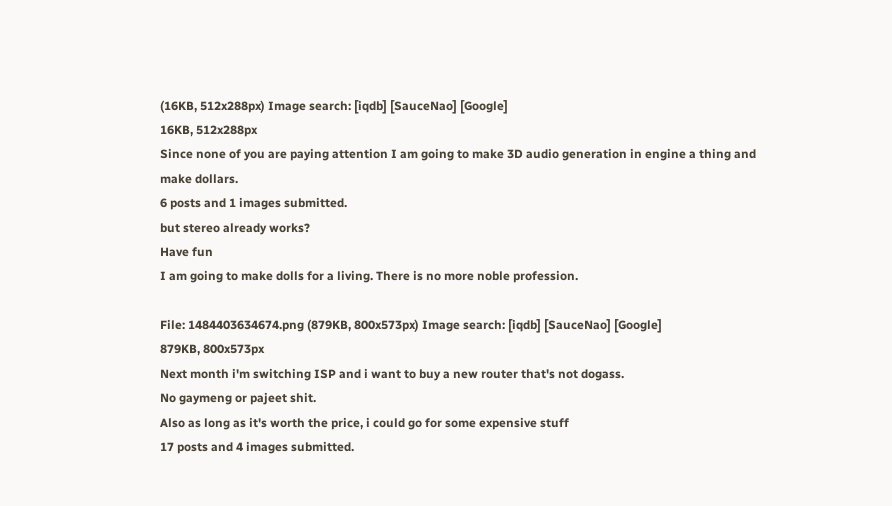(16KB, 512x288px) Image search: [iqdb] [SauceNao] [Google]
16KB, 512x288px
Since none of you are paying attention I am going to make 3D audio generation in engine a thing and make dollars.
6 posts and 1 images submitted.
but stereo already works?
Have fun
I am going to make dolls for a living. There is no more noble profession.

File: 1484403634674.png (879KB, 800x573px) Image search: [iqdb] [SauceNao] [Google]
879KB, 800x573px
Next month i'm switching ISP and i want to buy a new router that's not dogass.
No gaymeng or pajeet shit.
Also as long as it's worth the price, i could go for some expensive stuff
17 posts and 4 images submitted.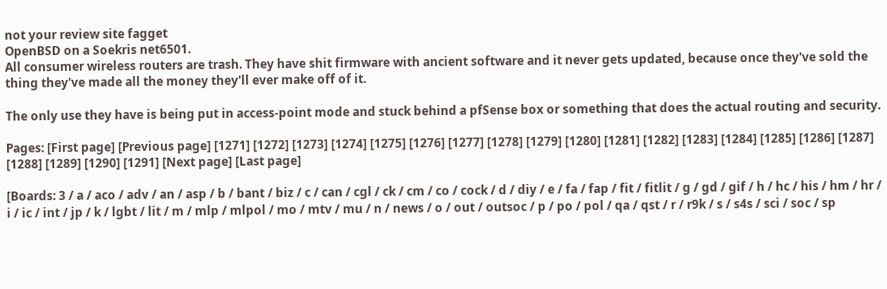not your review site fagget
OpenBSD on a Soekris net6501.
All consumer wireless routers are trash. They have shit firmware with ancient software and it never gets updated, because once they've sold the thing they've made all the money they'll ever make off of it.

The only use they have is being put in access-point mode and stuck behind a pfSense box or something that does the actual routing and security.

Pages: [First page] [Previous page] [1271] [1272] [1273] [1274] [1275] [1276] [1277] [1278] [1279] [1280] [1281] [1282] [1283] [1284] [1285] [1286] [1287] [1288] [1289] [1290] [1291] [Next page] [Last page]

[Boards: 3 / a / aco / adv / an / asp / b / bant / biz / c / can / cgl / ck / cm / co / cock / d / diy / e / fa / fap / fit / fitlit / g / gd / gif / h / hc / his / hm / hr / i / ic / int / jp / k / lgbt / lit / m / mlp / mlpol / mo / mtv / mu / n / news / o / out / outsoc / p / po / pol / qa / qst / r / r9k / s / s4s / sci / soc / sp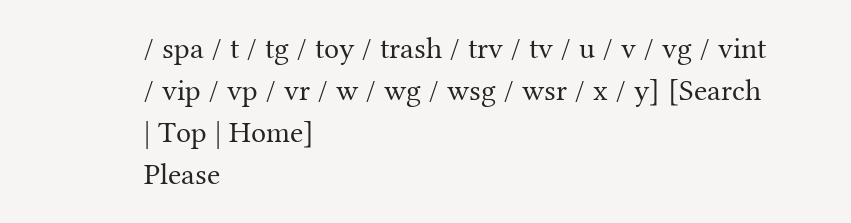/ spa / t / tg / toy / trash / trv / tv / u / v / vg / vint / vip / vp / vr / w / wg / wsg / wsr / x / y] [Search | Top | Home]
Please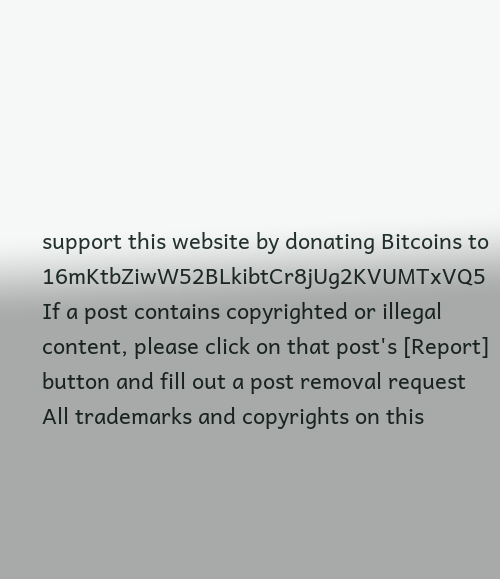support this website by donating Bitcoins to 16mKtbZiwW52BLkibtCr8jUg2KVUMTxVQ5
If a post contains copyrighted or illegal content, please click on that post's [Report] button and fill out a post removal request
All trademarks and copyrights on this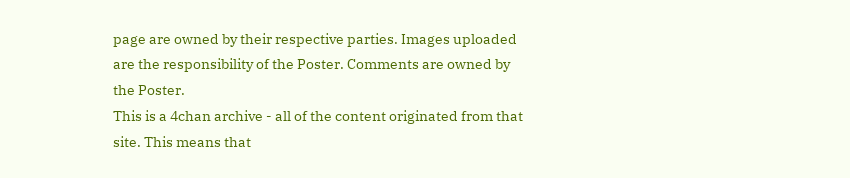page are owned by their respective parties. Images uploaded are the responsibility of the Poster. Comments are owned by the Poster.
This is a 4chan archive - all of the content originated from that site. This means that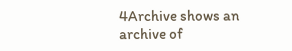4Archive shows an archive of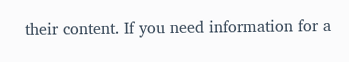their content. If you need information for a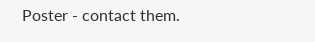Poster - contact them.